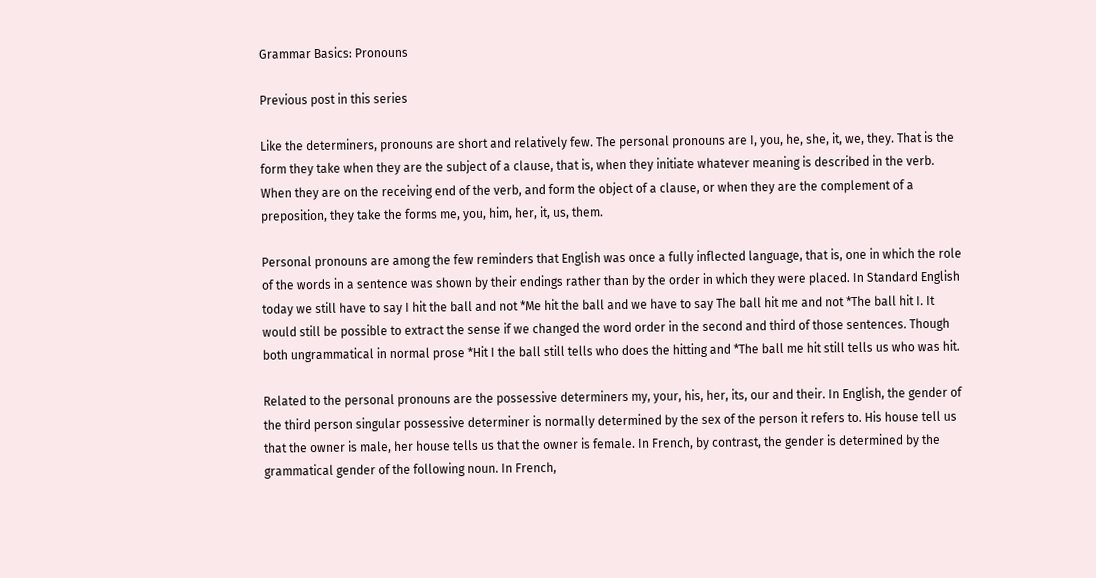Grammar Basics: Pronouns

Previous post in this series

Like the determiners, pronouns are short and relatively few. The personal pronouns are I, you, he, she, it, we, they. That is the form they take when they are the subject of a clause, that is, when they initiate whatever meaning is described in the verb. When they are on the receiving end of the verb, and form the object of a clause, or when they are the complement of a preposition, they take the forms me, you, him, her, it, us, them.

Personal pronouns are among the few reminders that English was once a fully inflected language, that is, one in which the role of the words in a sentence was shown by their endings rather than by the order in which they were placed. In Standard English today we still have to say I hit the ball and not *Me hit the ball and we have to say The ball hit me and not *The ball hit I. It would still be possible to extract the sense if we changed the word order in the second and third of those sentences. Though both ungrammatical in normal prose *Hit I the ball still tells who does the hitting and *The ball me hit still tells us who was hit.

Related to the personal pronouns are the possessive determiners my, your, his, her, its, our and their. In English, the gender of the third person singular possessive determiner is normally determined by the sex of the person it refers to. His house tell us that the owner is male, her house tells us that the owner is female. In French, by contrast, the gender is determined by the grammatical gender of the following noun. In French,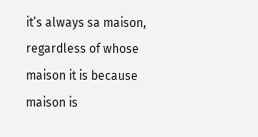it’s always sa maison, regardless of whose maison it is because maison is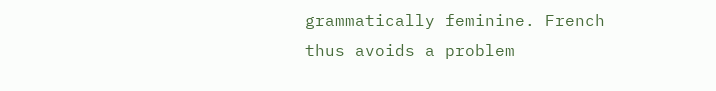grammatically feminine. French thus avoids a problem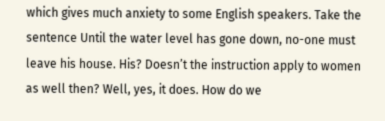which gives much anxiety to some English speakers. Take the sentence Until the water level has gone down, no-one must leave his house. His? Doesn’t the instruction apply to women as well then? Well, yes, it does. How do we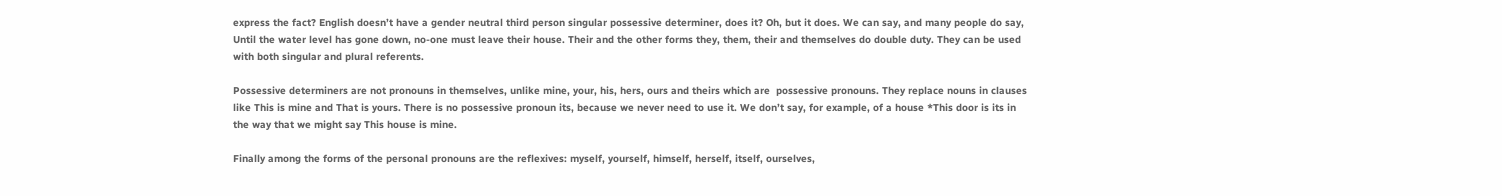express the fact? English doesn’t have a gender neutral third person singular possessive determiner, does it? Oh, but it does. We can say, and many people do say, Until the water level has gone down, no-one must leave their house. Their and the other forms they, them, their and themselves do double duty. They can be used with both singular and plural referents.

Possessive determiners are not pronouns in themselves, unlike mine, your, his, hers, ours and theirs which are  possessive pronouns. They replace nouns in clauses like This is mine and That is yours. There is no possessive pronoun its, because we never need to use it. We don’t say, for example, of a house *This door is its in the way that we might say This house is mine.

Finally among the forms of the personal pronouns are the reflexives: myself, yourself, himself, herself, itself, ourselves,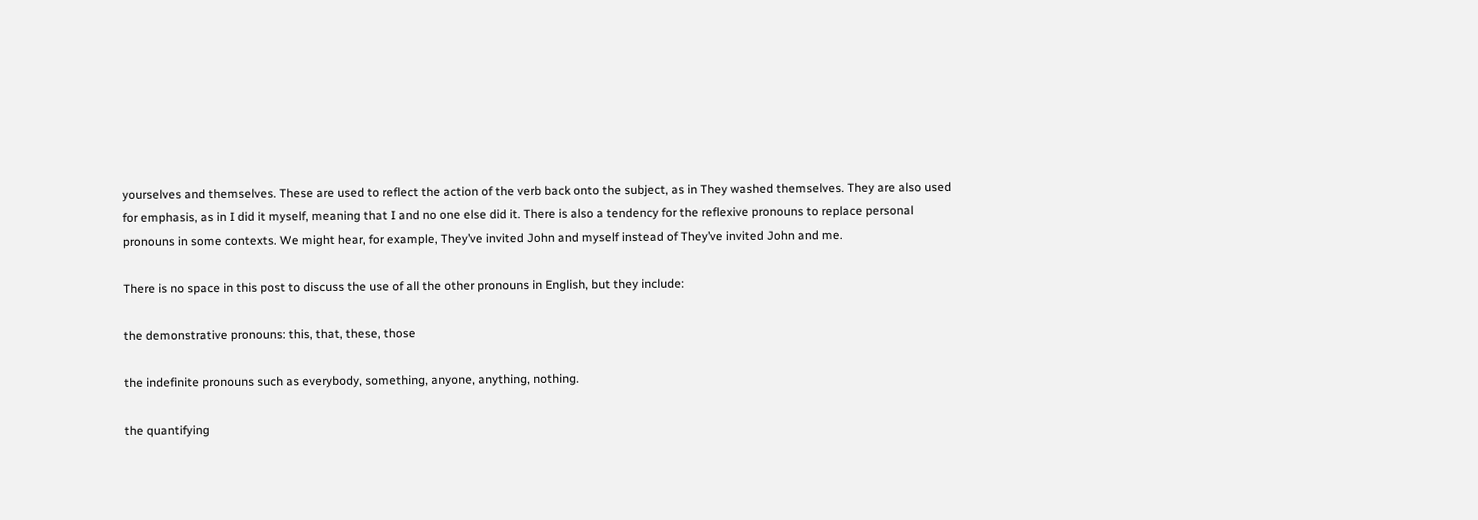yourselves and themselves. These are used to reflect the action of the verb back onto the subject, as in They washed themselves. They are also used for emphasis, as in I did it myself, meaning that I and no one else did it. There is also a tendency for the reflexive pronouns to replace personal pronouns in some contexts. We might hear, for example, They’ve invited John and myself instead of They’ve invited John and me.

There is no space in this post to discuss the use of all the other pronouns in English, but they include:

the demonstrative pronouns: this, that, these, those

the indefinite pronouns such as everybody, something, anyone, anything, nothing.

the quantifying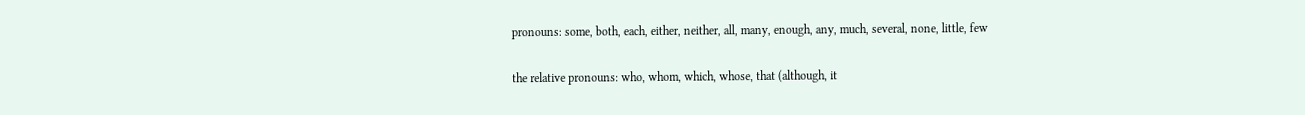pronouns: some, both, each, either, neither, all, many, enough, any, much, several, none, little, few

the relative pronouns: who, whom, which, whose, that (although, it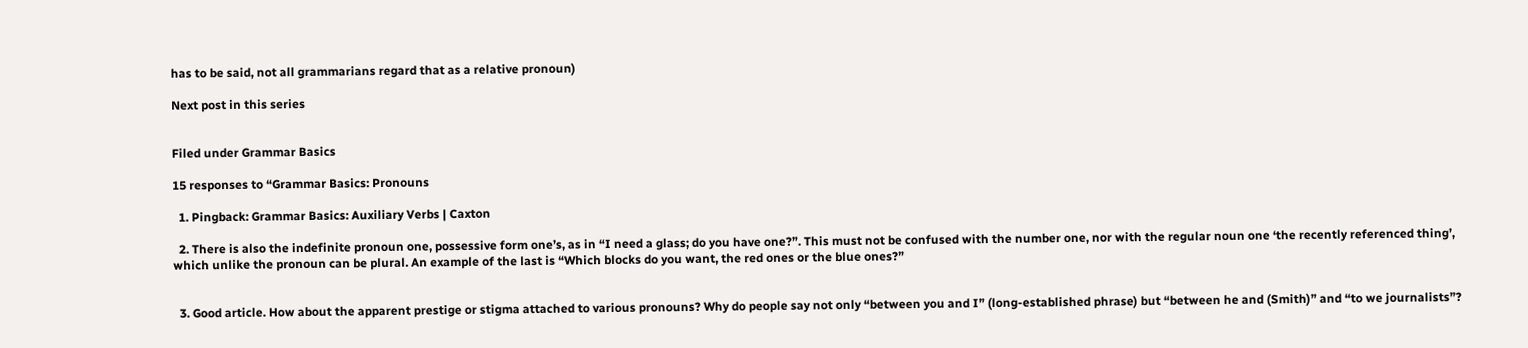has to be said, not all grammarians regard that as a relative pronoun)

Next post in this series


Filed under Grammar Basics

15 responses to “Grammar Basics: Pronouns

  1. Pingback: Grammar Basics: Auxiliary Verbs | Caxton

  2. There is also the indefinite pronoun one, possessive form one’s, as in “I need a glass; do you have one?”. This must not be confused with the number one, nor with the regular noun one ‘the recently referenced thing’, which unlike the pronoun can be plural. An example of the last is “Which blocks do you want, the red ones or the blue ones?”


  3. Good article. How about the apparent prestige or stigma attached to various pronouns? Why do people say not only “between you and I” (long-established phrase) but “between he and (Smith)” and “to we journalists”?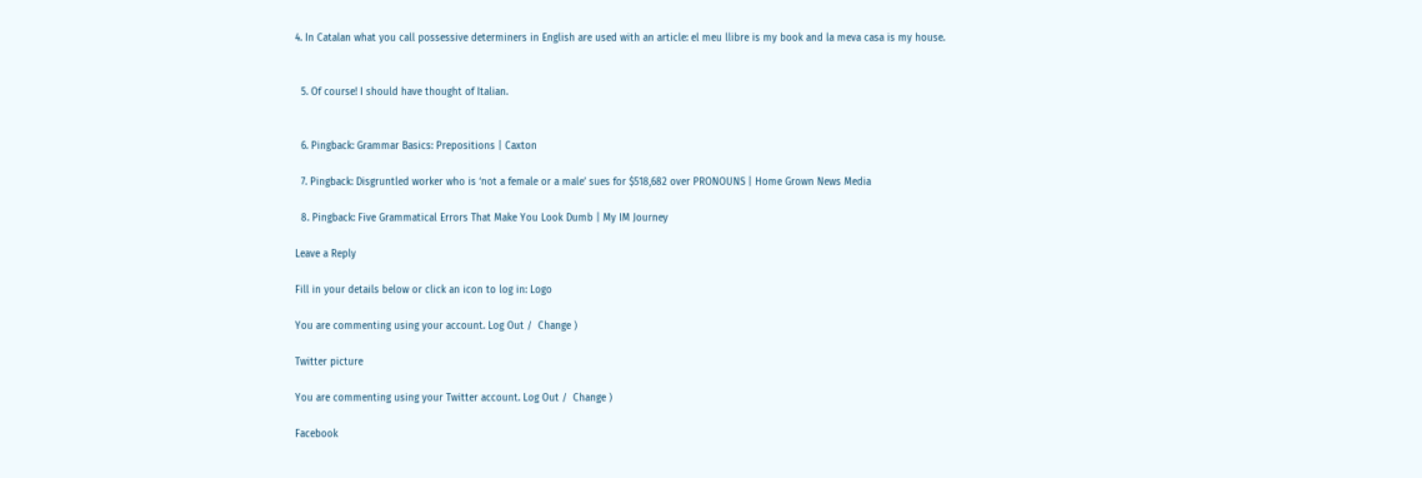4. In Catalan what you call possessive determiners in English are used with an article: el meu llibre is my book and la meva casa is my house.


  5. Of course! I should have thought of Italian.


  6. Pingback: Grammar Basics: Prepositions | Caxton

  7. Pingback: Disgruntled worker who is ‘not a female or a male’ sues for $518,682 over PRONOUNS | Home Grown News Media

  8. Pingback: Five Grammatical Errors That Make You Look Dumb | My IM Journey

Leave a Reply

Fill in your details below or click an icon to log in: Logo

You are commenting using your account. Log Out /  Change )

Twitter picture

You are commenting using your Twitter account. Log Out /  Change )

Facebook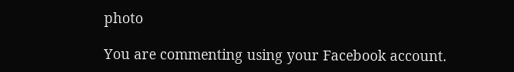photo

You are commenting using your Facebook account.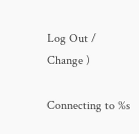Log Out /  Change )

Connecting to %s